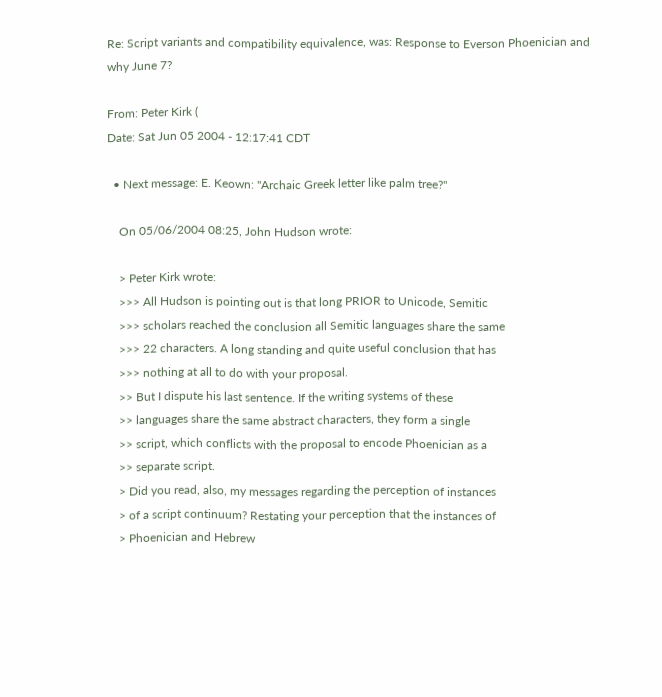Re: Script variants and compatibility equivalence, was: Response to Everson Phoenician and why June 7?

From: Peter Kirk (
Date: Sat Jun 05 2004 - 12:17:41 CDT

  • Next message: E. Keown: "Archaic Greek letter like palm tree?"

    On 05/06/2004 08:25, John Hudson wrote:

    > Peter Kirk wrote:
    >>> All Hudson is pointing out is that long PRIOR to Unicode, Semitic
    >>> scholars reached the conclusion all Semitic languages share the same
    >>> 22 characters. A long standing and quite useful conclusion that has
    >>> nothing at all to do with your proposal.
    >> But I dispute his last sentence. If the writing systems of these
    >> languages share the same abstract characters, they form a single
    >> script, which conflicts with the proposal to encode Phoenician as a
    >> separate script.
    > Did you read, also, my messages regarding the perception of instances
    > of a script continuum? Restating your perception that the instances of
    > Phoenician and Hebrew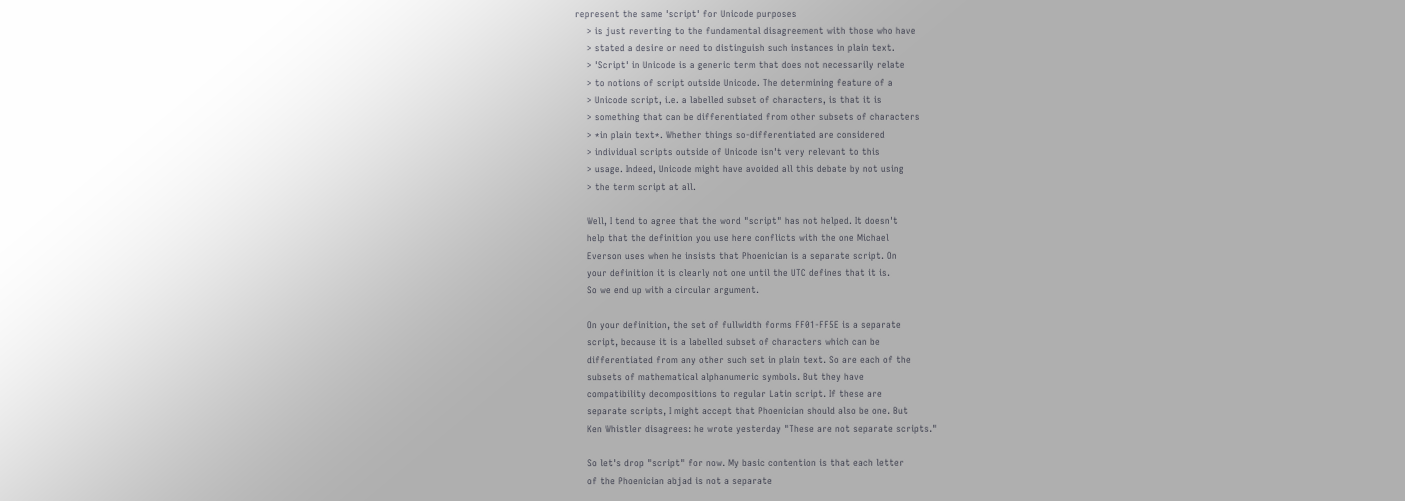represent the same 'script' for Unicode purposes
    > is just reverting to the fundamental disagreement with those who have
    > stated a desire or need to distinguish such instances in plain text.
    > 'Script' in Unicode is a generic term that does not necessarily relate
    > to notions of script outside Unicode. The determining feature of a
    > Unicode script, i.e. a labelled subset of characters, is that it is
    > something that can be differentiated from other subsets of characters
    > *in plain text*. Whether things so-differentiated are considered
    > individual scripts outside of Unicode isn't very relevant to this
    > usage. Indeed, Unicode might have avoided all this debate by not using
    > the term script at all.

    Well, I tend to agree that the word "script" has not helped. It doesn't
    help that the definition you use here conflicts with the one Michael
    Everson uses when he insists that Phoenician is a separate script. On
    your definition it is clearly not one until the UTC defines that it is.
    So we end up with a circular argument.

    On your definition, the set of fullwidth forms FF01-FF5E is a separate
    script, because it is a labelled subset of characters which can be
    differentiated from any other such set in plain text. So are each of the
    subsets of mathematical alphanumeric symbols. But they have
    compatibility decompositions to regular Latin script. If these are
    separate scripts, I might accept that Phoenician should also be one. But
    Ken Whistler disagrees: he wrote yesterday "These are not separate scripts."

    So let's drop "script" for now. My basic contention is that each letter
    of the Phoenician abjad is not a separate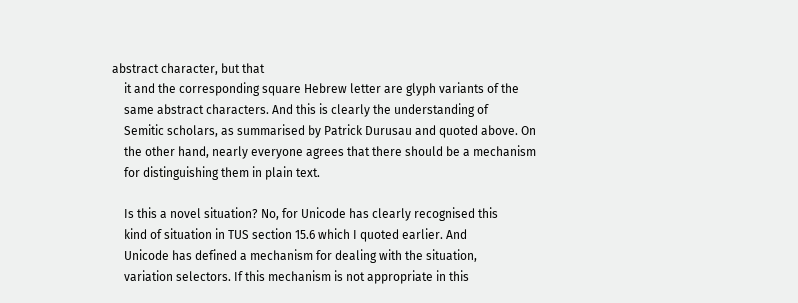abstract character, but that
    it and the corresponding square Hebrew letter are glyph variants of the
    same abstract characters. And this is clearly the understanding of
    Semitic scholars, as summarised by Patrick Durusau and quoted above. On
    the other hand, nearly everyone agrees that there should be a mechanism
    for distinguishing them in plain text.

    Is this a novel situation? No, for Unicode has clearly recognised this
    kind of situation in TUS section 15.6 which I quoted earlier. And
    Unicode has defined a mechanism for dealing with the situation,
    variation selectors. If this mechanism is not appropriate in this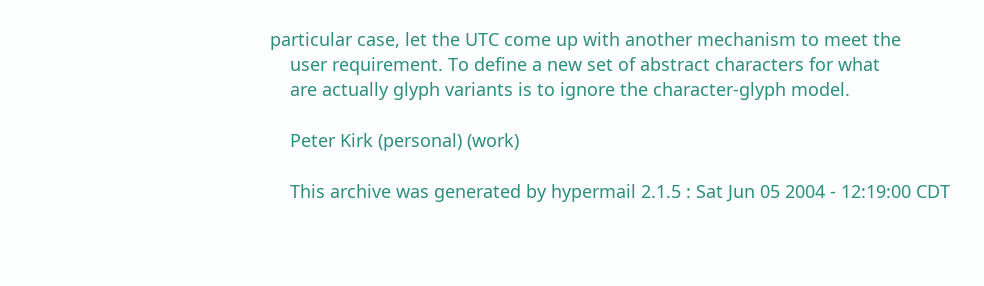particular case, let the UTC come up with another mechanism to meet the
    user requirement. To define a new set of abstract characters for what
    are actually glyph variants is to ignore the character-glyph model.

    Peter Kirk (personal) (work)

    This archive was generated by hypermail 2.1.5 : Sat Jun 05 2004 - 12:19:00 CDT